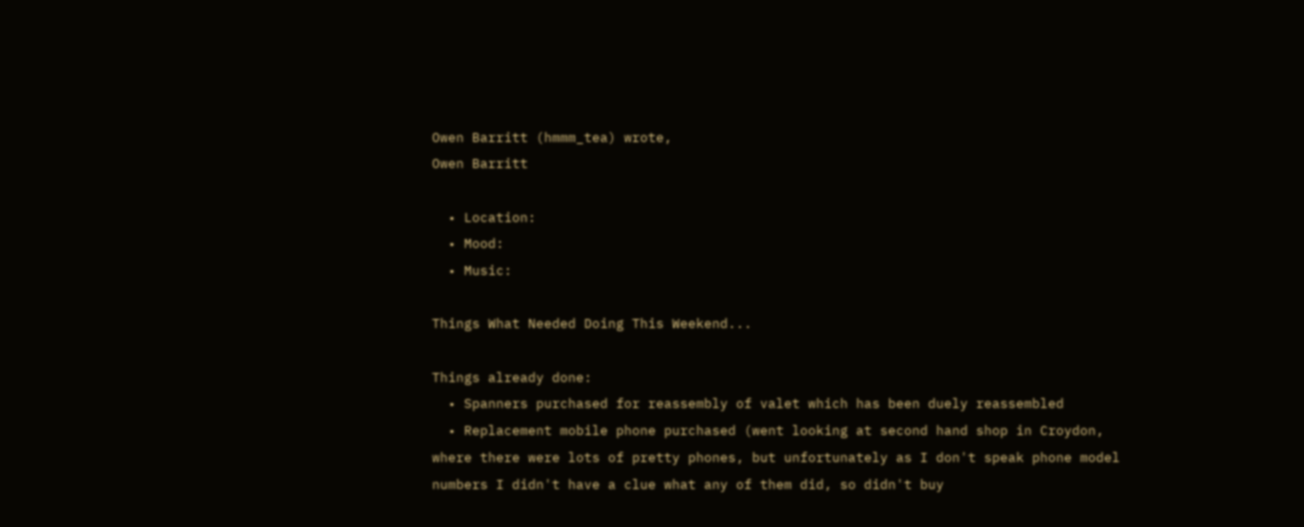Owen Barritt (hmmm_tea) wrote,
Owen Barritt

  • Location:
  • Mood:
  • Music:

Things What Needed Doing This Weekend...

Things already done:
  • Spanners purchased for reassembly of valet which has been duely reassembled
  • Replacement mobile phone purchased (went looking at second hand shop in Croydon, where there were lots of pretty phones, but unfortunately as I don't speak phone model numbers I didn't have a clue what any of them did, so didn't buy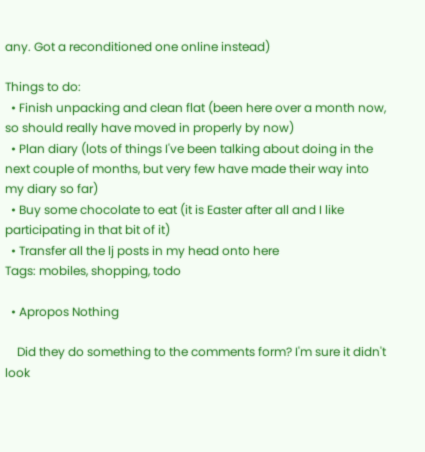any. Got a reconditioned one online instead)

Things to do:
  • Finish unpacking and clean flat (been here over a month now, so should really have moved in properly by now)
  • Plan diary (lots of things I've been talking about doing in the next couple of months, but very few have made their way into my diary so far)
  • Buy some chocolate to eat (it is Easter after all and I like participating in that bit of it)
  • Transfer all the lj posts in my head onto here
Tags: mobiles, shopping, todo

  • Apropos Nothing

    Did they do something to the comments form? I'm sure it didn't look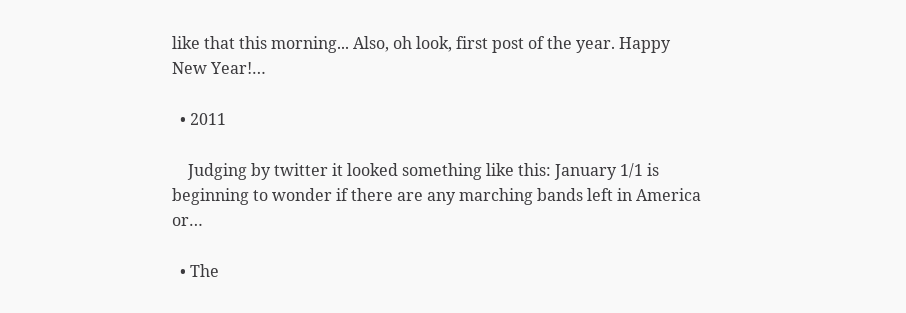like that this morning... Also, oh look, first post of the year. Happy New Year!…

  • 2011

    Judging by twitter it looked something like this: January 1/1 is beginning to wonder if there are any marching bands left in America or…

  • The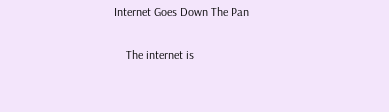Internet Goes Down The Pan

    The internet is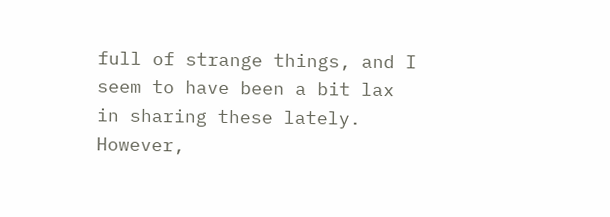full of strange things, and I seem to have been a bit lax in sharing these lately. However,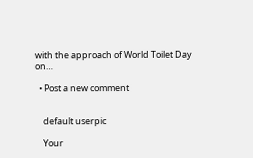with the approach of World Toilet Day on…

  • Post a new comment


    default userpic

    Your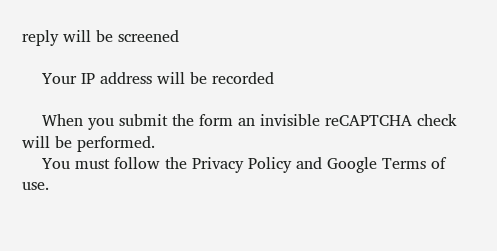reply will be screened

    Your IP address will be recorded

    When you submit the form an invisible reCAPTCHA check will be performed.
    You must follow the Privacy Policy and Google Terms of use.